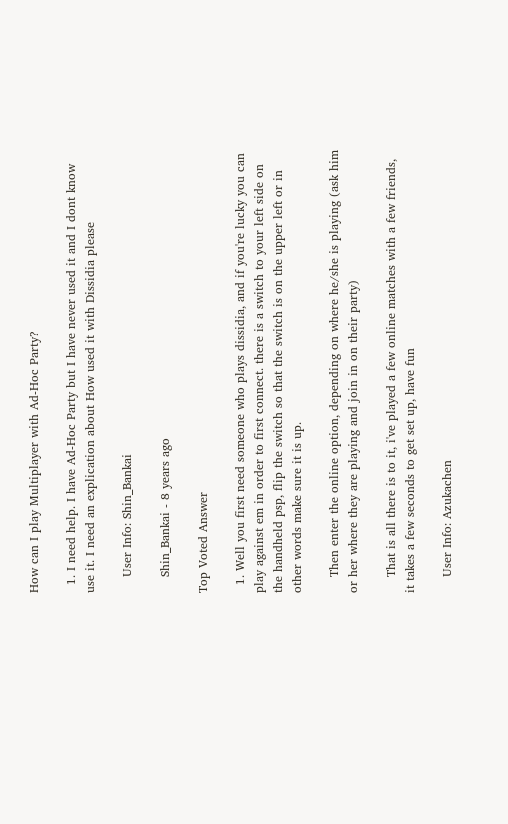How can I play Multiplayer with Ad-Hoc Party?

  1. I need help. I have Ad-Hoc Party but I have never used it and I dont know use it. I need an explication about How used it with Dissidia please

    User Info: Shin_Bankai

    Shin_Bankai - 8 years ago

Top Voted Answer

  1. Well you first need someone who plays dissidia, and if you're lucky you can play against em in order to first connect. there is a switch to your left side on the handheld psp, flip the switch so that the switch is on the upper left or in other words make sure it is up.

    Then enter the online option, depending on where he/she is playing (ask him or her where they are playing and join in on their party)

    That is all there is to it, i've played a few online matches with a few friends, it takes a few seconds to get set up, have fun

    User Info: Azukachen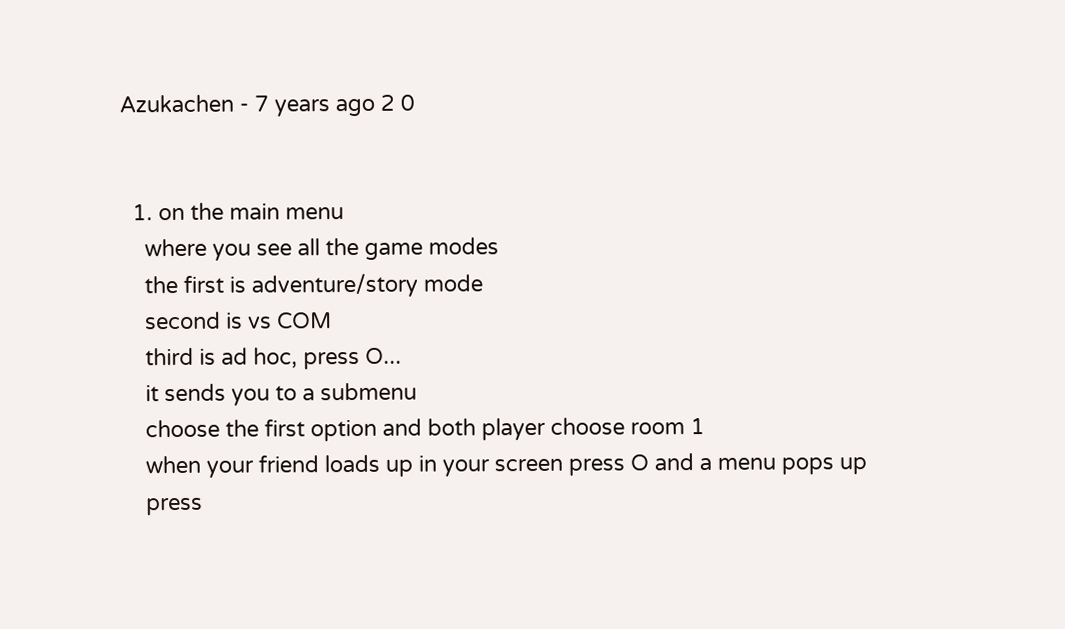Azukachen - 7 years ago 2 0


  1. on the main menu
    where you see all the game modes
    the first is adventure/story mode
    second is vs COM
    third is ad hoc, press O...
    it sends you to a submenu
    choose the first option and both player choose room 1
    when your friend loads up in your screen press O and a menu pops up
    press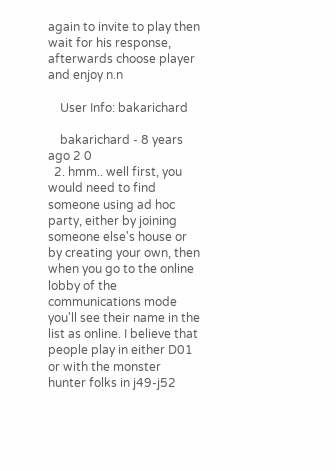again to invite to play then wait for his response, afterwards choose player and enjoy n.n

    User Info: bakarichard

    bakarichard - 8 years ago 2 0
  2. hmm.. well first, you would need to find someone using ad hoc party, either by joining someone else's house or by creating your own, then when you go to the online lobby of the communications mode you'll see their name in the list as online. I believe that people play in either D01 or with the monster hunter folks in j49-j52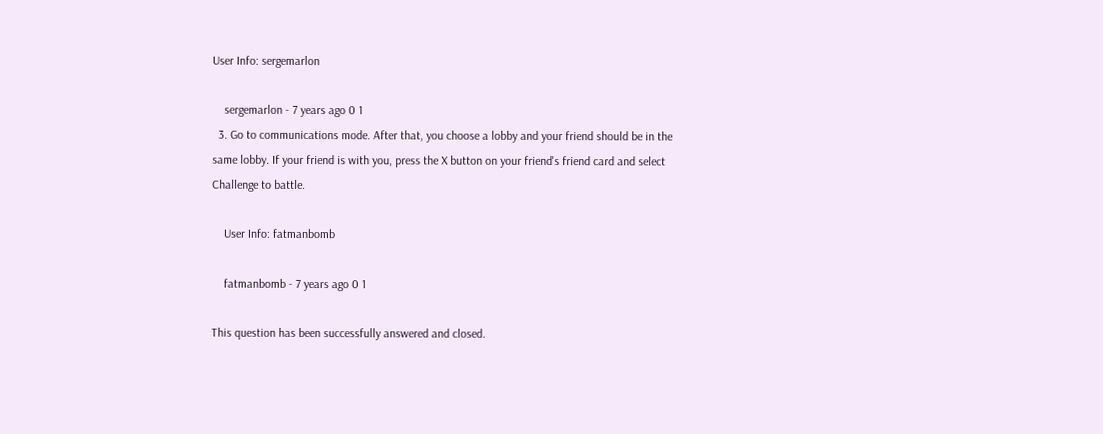User Info: sergemarlon

    sergemarlon - 7 years ago 0 1
  3. Go to communications mode. After that, you choose a lobby and your friend should be in the same lobby. If your friend is with you, press the X button on your friend's friend card and select Challenge to battle.

    User Info: fatmanbomb

    fatmanbomb - 7 years ago 0 1

This question has been successfully answered and closed.